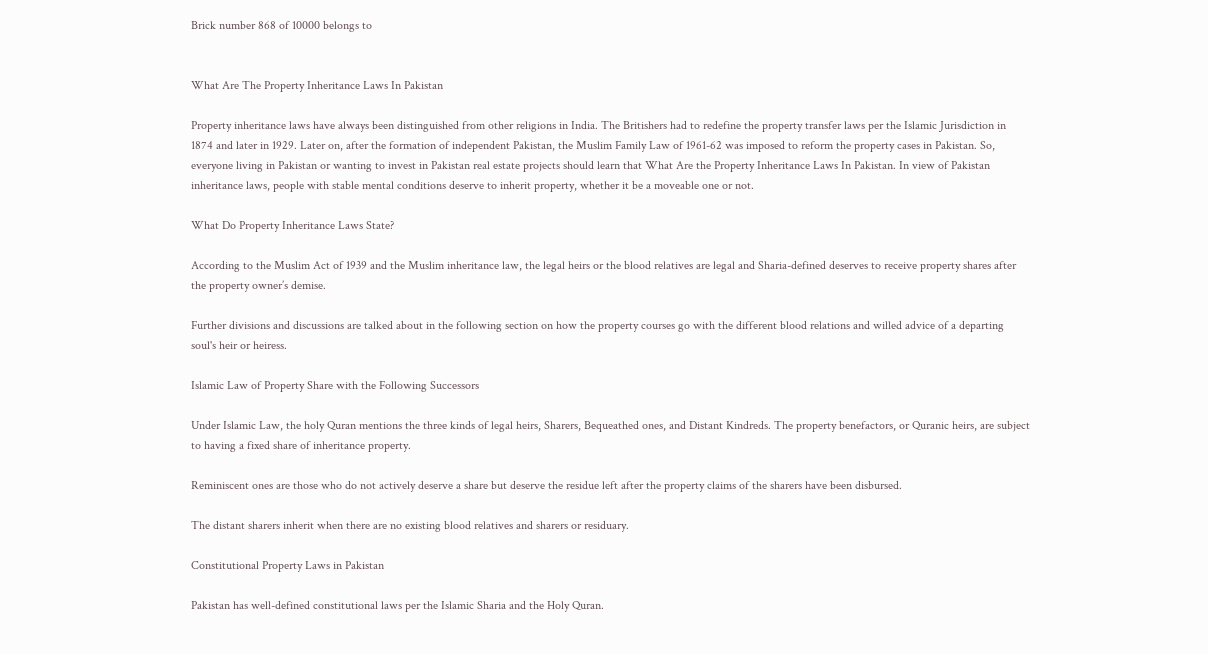Brick number 868 of 10000 belongs to


What Are The Property Inheritance Laws In Pakistan

Property inheritance laws have always been distinguished from other religions in India. The Britishers had to redefine the property transfer laws per the Islamic Jurisdiction in 1874 and later in 1929. Later on, after the formation of independent Pakistan, the Muslim Family Law of 1961-62 was imposed to reform the property cases in Pakistan. So, everyone living in Pakistan or wanting to invest in Pakistan real estate projects should learn that What Are the Property Inheritance Laws In Pakistan. In view of Pakistan inheritance laws, people with stable mental conditions deserve to inherit property, whether it be a moveable one or not.

What Do Property Inheritance Laws State?

According to the Muslim Act of 1939 and the Muslim inheritance law, the legal heirs or the blood relatives are legal and Sharia-defined deserves to receive property shares after the property owner’s demise.

Further divisions and discussions are talked about in the following section on how the property courses go with the different blood relations and willed advice of a departing soul's heir or heiress.

Islamic Law of Property Share with the Following Successors

Under Islamic Law, the holy Quran mentions the three kinds of legal heirs, Sharers, Bequeathed ones, and Distant Kindreds. The property benefactors, or Quranic heirs, are subject to having a fixed share of inheritance property.

Reminiscent ones are those who do not actively deserve a share but deserve the residue left after the property claims of the sharers have been disbursed.

The distant sharers inherit when there are no existing blood relatives and sharers or residuary.

Constitutional Property Laws in Pakistan

Pakistan has well-defined constitutional laws per the Islamic Sharia and the Holy Quran.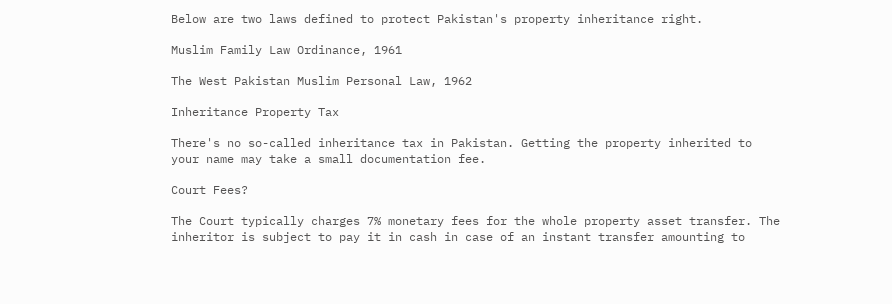Below are two laws defined to protect Pakistan's property inheritance right.

Muslim Family Law Ordinance, 1961

The West Pakistan Muslim Personal Law, 1962

Inheritance Property Tax

There's no so-called inheritance tax in Pakistan. Getting the property inherited to your name may take a small documentation fee.

Court Fees?

The Court typically charges 7% monetary fees for the whole property asset transfer. The inheritor is subject to pay it in cash in case of an instant transfer amounting to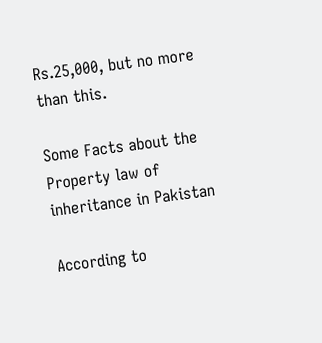Rs.25,000, but no more than this.

Some Facts about the Property law of inheritance in Pakistan

According to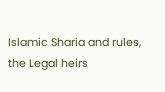Islamic Sharia and rules, the Legal heirs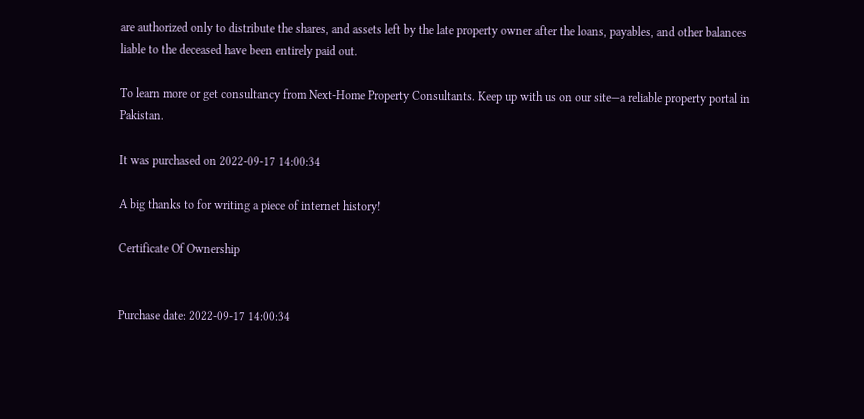are authorized only to distribute the shares, and assets left by the late property owner after the loans, payables, and other balances liable to the deceased have been entirely paid out.

To learn more or get consultancy from Next-Home Property Consultants. Keep up with us on our site—a reliable property portal in Pakistan.

It was purchased on 2022-09-17 14:00:34

A big thanks to for writing a piece of internet history!

Certificate Of Ownership


Purchase date: 2022-09-17 14:00:34